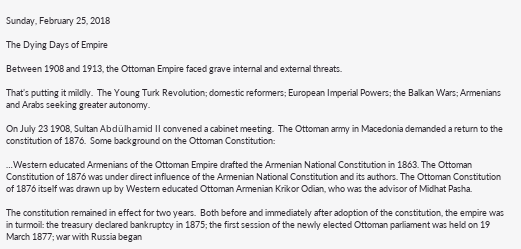Sunday, February 25, 2018

The Dying Days of Empire

Between 1908 and 1913, the Ottoman Empire faced grave internal and external threats.

That’s putting it mildly.  The Young Turk Revolution; domestic reformers; European Imperial Powers; the Balkan Wars; Armenians and Arabs seeking greater autonomy.

On July 23 1908, Sultan Abdülhamid II convened a cabinet meeting.  The Ottoman army in Macedonia demanded a return to the constitution of 1876.  Some background on the Ottoman Constitution:

…Western educated Armenians of the Ottoman Empire drafted the Armenian National Constitution in 1863. The Ottoman Constitution of 1876 was under direct influence of the Armenian National Constitution and its authors. The Ottoman Constitution of 1876 itself was drawn up by Western educated Ottoman Armenian Krikor Odian, who was the advisor of Midhat Pasha.

The constitution remained in effect for two years.  Both before and immediately after adoption of the constitution, the empire was in turmoil: the treasury declared bankruptcy in 1875; the first session of the newly elected Ottoman parliament was held on 19 March 1877; war with Russia began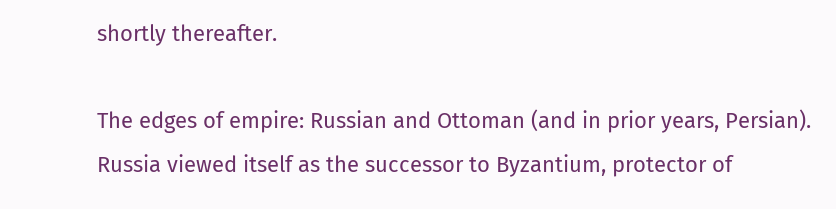shortly thereafter.

The edges of empire: Russian and Ottoman (and in prior years, Persian).  Russia viewed itself as the successor to Byzantium, protector of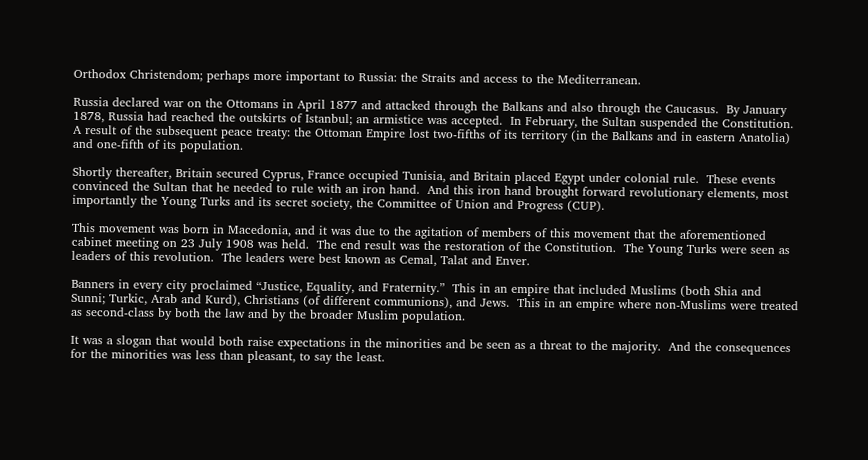Orthodox Christendom; perhaps more important to Russia: the Straits and access to the Mediterranean.

Russia declared war on the Ottomans in April 1877 and attacked through the Balkans and also through the Caucasus.  By January 1878, Russia had reached the outskirts of Istanbul; an armistice was accepted.  In February, the Sultan suspended the Constitution.  A result of the subsequent peace treaty: the Ottoman Empire lost two-fifths of its territory (in the Balkans and in eastern Anatolia) and one-fifth of its population.

Shortly thereafter, Britain secured Cyprus, France occupied Tunisia, and Britain placed Egypt under colonial rule.  These events convinced the Sultan that he needed to rule with an iron hand.  And this iron hand brought forward revolutionary elements, most importantly the Young Turks and its secret society, the Committee of Union and Progress (CUP).

This movement was born in Macedonia, and it was due to the agitation of members of this movement that the aforementioned cabinet meeting on 23 July 1908 was held.  The end result was the restoration of the Constitution.  The Young Turks were seen as leaders of this revolution.  The leaders were best known as Cemal, Talat and Enver.

Banners in every city proclaimed “Justice, Equality, and Fraternity.”  This in an empire that included Muslims (both Shia and Sunni; Turkic, Arab and Kurd), Christians (of different communions), and Jews.  This in an empire where non-Muslims were treated as second-class by both the law and by the broader Muslim population.

It was a slogan that would both raise expectations in the minorities and be seen as a threat to the majority.  And the consequences for the minorities was less than pleasant, to say the least.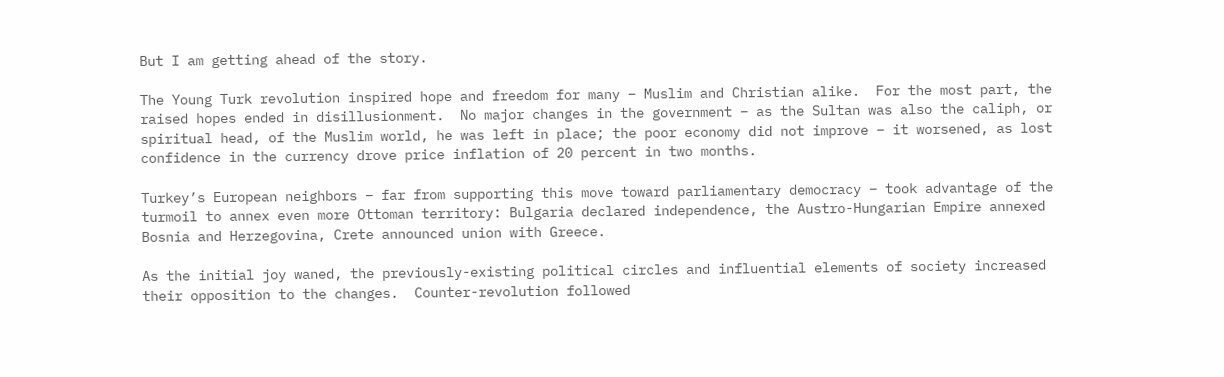But I am getting ahead of the story.

The Young Turk revolution inspired hope and freedom for many – Muslim and Christian alike.  For the most part, the raised hopes ended in disillusionment.  No major changes in the government – as the Sultan was also the caliph, or spiritual head, of the Muslim world, he was left in place; the poor economy did not improve – it worsened, as lost confidence in the currency drove price inflation of 20 percent in two months.

Turkey’s European neighbors – far from supporting this move toward parliamentary democracy – took advantage of the turmoil to annex even more Ottoman territory: Bulgaria declared independence, the Austro-Hungarian Empire annexed Bosnia and Herzegovina, Crete announced union with Greece.

As the initial joy waned, the previously-existing political circles and influential elements of society increased their opposition to the changes.  Counter-revolution followed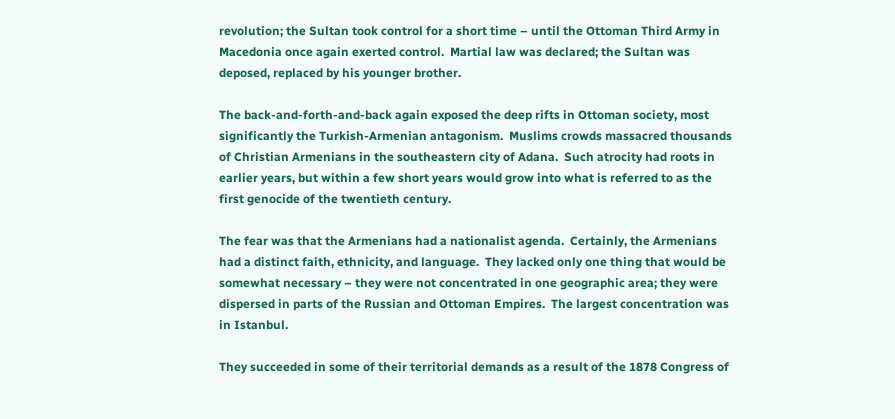revolution; the Sultan took control for a short time – until the Ottoman Third Army in Macedonia once again exerted control.  Martial law was declared; the Sultan was deposed, replaced by his younger brother.

The back-and-forth-and-back again exposed the deep rifts in Ottoman society, most significantly the Turkish-Armenian antagonism.  Muslims crowds massacred thousands of Christian Armenians in the southeastern city of Adana.  Such atrocity had roots in earlier years, but within a few short years would grow into what is referred to as the first genocide of the twentieth century.

The fear was that the Armenians had a nationalist agenda.  Certainly, the Armenians had a distinct faith, ethnicity, and language.  They lacked only one thing that would be somewhat necessary – they were not concentrated in one geographic area; they were dispersed in parts of the Russian and Ottoman Empires.  The largest concentration was in Istanbul.

They succeeded in some of their territorial demands as a result of the 1878 Congress of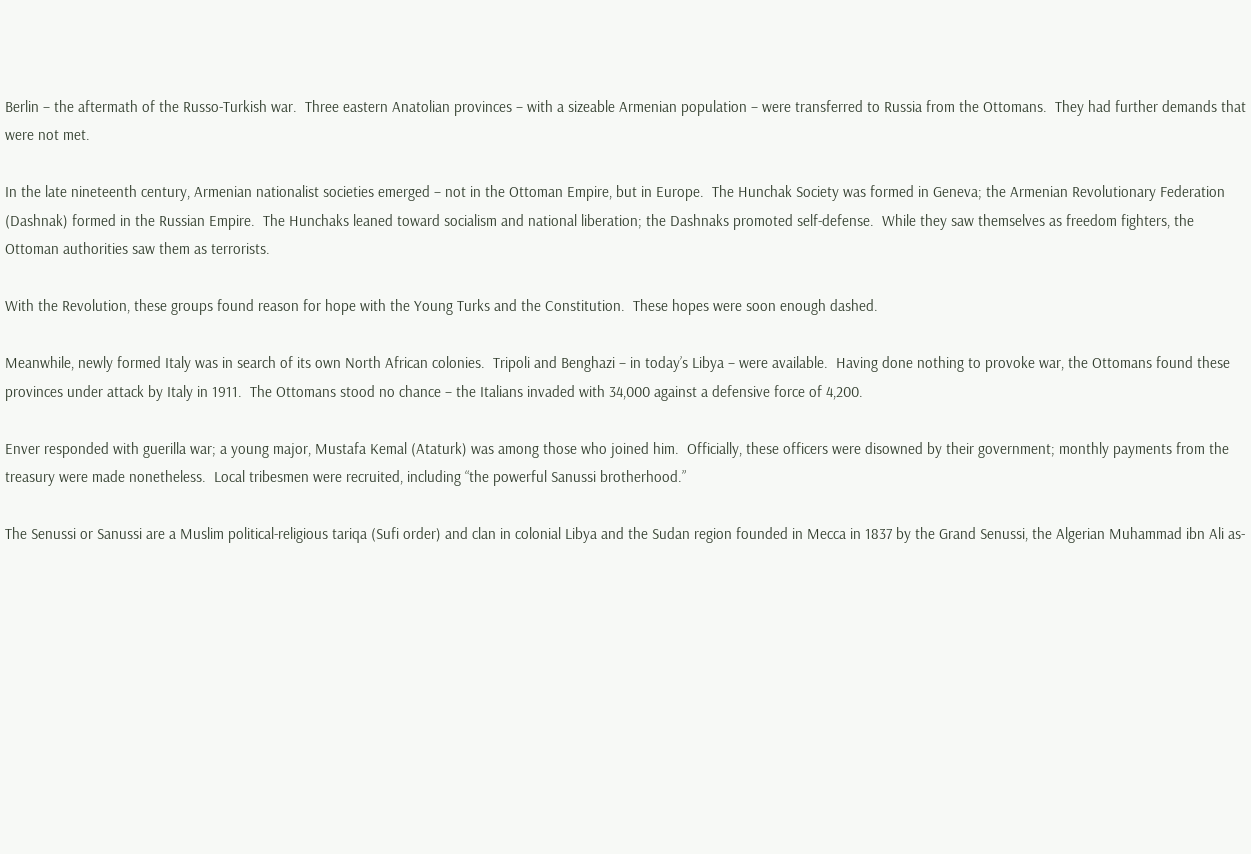Berlin – the aftermath of the Russo-Turkish war.  Three eastern Anatolian provinces – with a sizeable Armenian population – were transferred to Russia from the Ottomans.  They had further demands that were not met.

In the late nineteenth century, Armenian nationalist societies emerged – not in the Ottoman Empire, but in Europe.  The Hunchak Society was formed in Geneva; the Armenian Revolutionary Federation (Dashnak) formed in the Russian Empire.  The Hunchaks leaned toward socialism and national liberation; the Dashnaks promoted self-defense.  While they saw themselves as freedom fighters, the Ottoman authorities saw them as terrorists.

With the Revolution, these groups found reason for hope with the Young Turks and the Constitution.  These hopes were soon enough dashed.

Meanwhile, newly formed Italy was in search of its own North African colonies.  Tripoli and Benghazi – in today’s Libya – were available.  Having done nothing to provoke war, the Ottomans found these provinces under attack by Italy in 1911.  The Ottomans stood no chance – the Italians invaded with 34,000 against a defensive force of 4,200.

Enver responded with guerilla war; a young major, Mustafa Kemal (Ataturk) was among those who joined him.  Officially, these officers were disowned by their government; monthly payments from the treasury were made nonetheless.  Local tribesmen were recruited, including “the powerful Sanussi brotherhood.”

The Senussi or Sanussi are a Muslim political-religious tariqa (Sufi order) and clan in colonial Libya and the Sudan region founded in Mecca in 1837 by the Grand Senussi, the Algerian Muhammad ibn Ali as-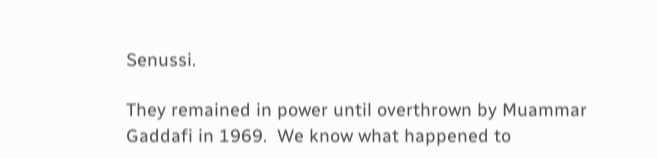Senussi.

They remained in power until overthrown by Muammar Gaddafi in 1969.  We know what happened to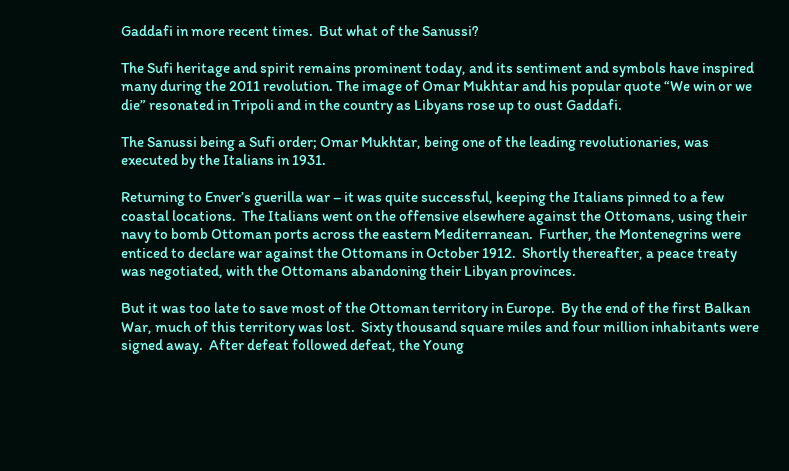Gaddafi in more recent times.  But what of the Sanussi?

The Sufi heritage and spirit remains prominent today, and its sentiment and symbols have inspired many during the 2011 revolution. The image of Omar Mukhtar and his popular quote “We win or we die” resonated in Tripoli and in the country as Libyans rose up to oust Gaddafi.

The Sanussi being a Sufi order; Omar Mukhtar, being one of the leading revolutionaries, was executed by the Italians in 1931.

Returning to Enver’s guerilla war – it was quite successful, keeping the Italians pinned to a few coastal locations.  The Italians went on the offensive elsewhere against the Ottomans, using their navy to bomb Ottoman ports across the eastern Mediterranean.  Further, the Montenegrins were enticed to declare war against the Ottomans in October 1912.  Shortly thereafter, a peace treaty was negotiated, with the Ottomans abandoning their Libyan provinces.

But it was too late to save most of the Ottoman territory in Europe.  By the end of the first Balkan War, much of this territory was lost.  Sixty thousand square miles and four million inhabitants were signed away.  After defeat followed defeat, the Young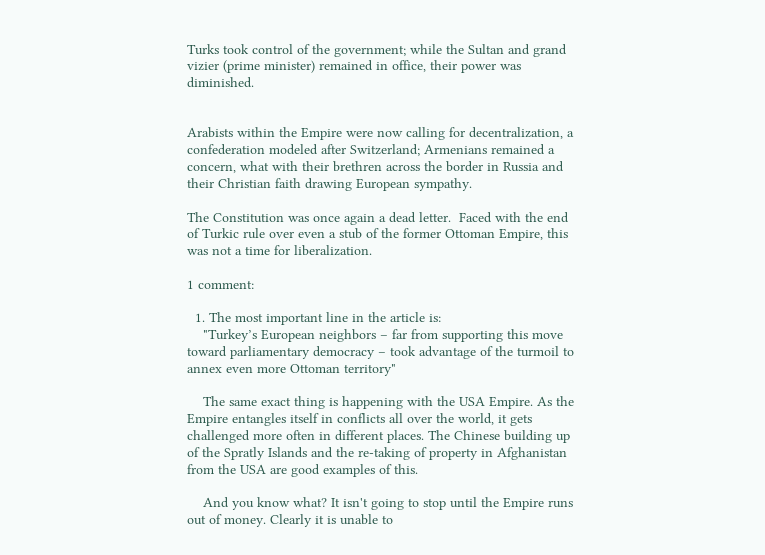Turks took control of the government; while the Sultan and grand vizier (prime minister) remained in office, their power was diminished.


Arabists within the Empire were now calling for decentralization, a confederation modeled after Switzerland; Armenians remained a concern, what with their brethren across the border in Russia and their Christian faith drawing European sympathy.

The Constitution was once again a dead letter.  Faced with the end of Turkic rule over even a stub of the former Ottoman Empire, this was not a time for liberalization.

1 comment:

  1. The most important line in the article is:
    "Turkey’s European neighbors – far from supporting this move toward parliamentary democracy – took advantage of the turmoil to annex even more Ottoman territory"

    The same exact thing is happening with the USA Empire. As the Empire entangles itself in conflicts all over the world, it gets challenged more often in different places. The Chinese building up of the Spratly Islands and the re-taking of property in Afghanistan from the USA are good examples of this.

    And you know what? It isn't going to stop until the Empire runs out of money. Clearly it is unable to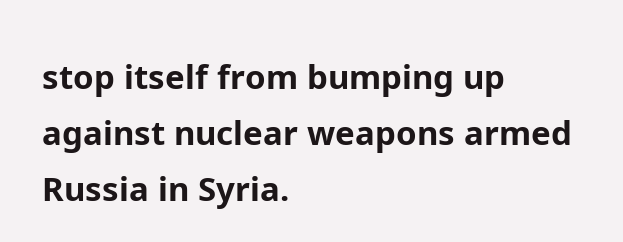stop itself from bumping up against nuclear weapons armed Russia in Syria.